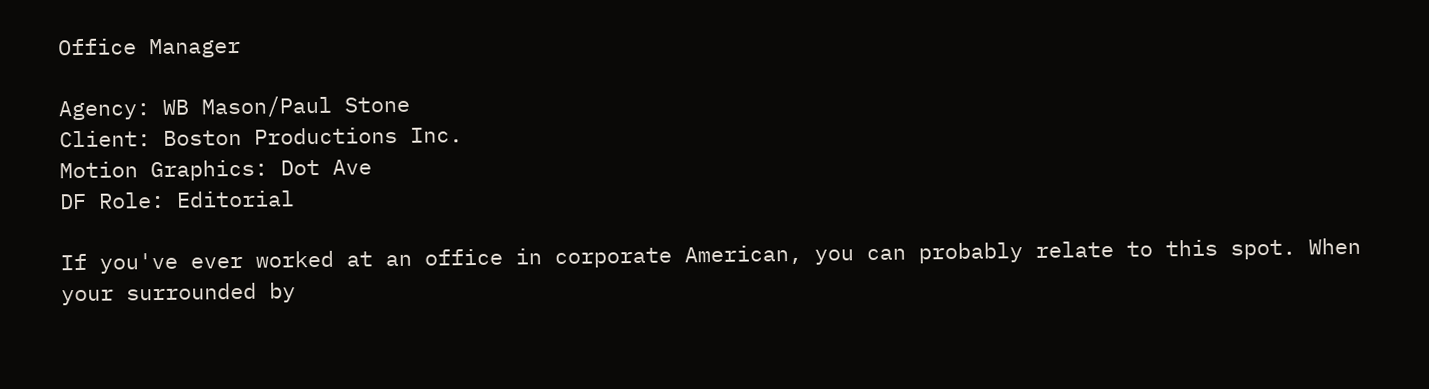Office Manager

Agency: WB Mason/Paul Stone
Client: Boston Productions Inc.
Motion Graphics: Dot Ave
DF Role: Editorial

If you've ever worked at an office in corporate American, you can probably relate to this spot. When your surrounded by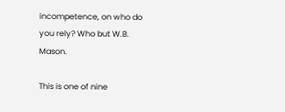incompetence, on who do you rely? Who but W.B. Mason.

This is one of nine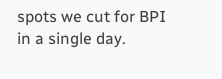spots we cut for BPI in a single day.